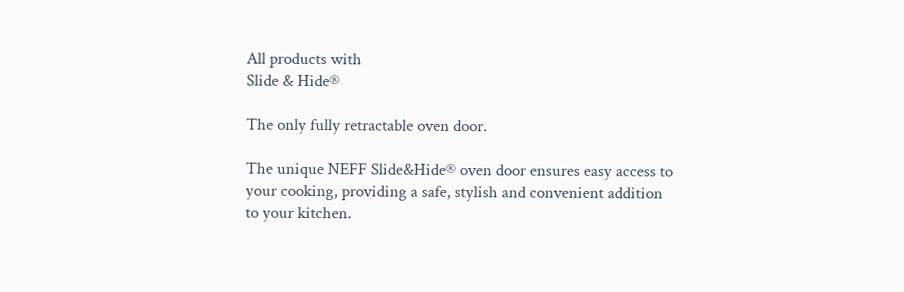All products with
Slide & Hide®

The only fully retractable oven door.

The unique NEFF Slide&Hide® oven door ensures easy access to your cooking, providing a safe, stylish and convenient addition to your kitchen.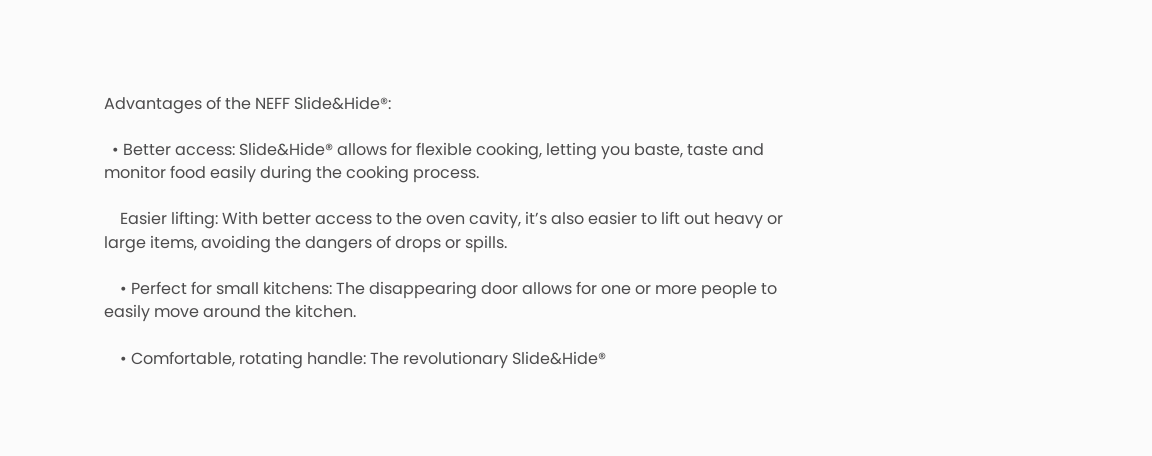Advantages of the NEFF Slide&Hide®:

  • Better access: Slide&Hide® allows for flexible cooking, letting you baste, taste and monitor food easily during the cooking process.

    Easier lifting: With better access to the oven cavity, it’s also easier to lift out heavy or large items, avoiding the dangers of drops or spills.

    • Perfect for small kitchens: The disappearing door allows for one or more people to easily move around the kitchen.

    • Comfortable, rotating handle: The revolutionary Slide&Hide®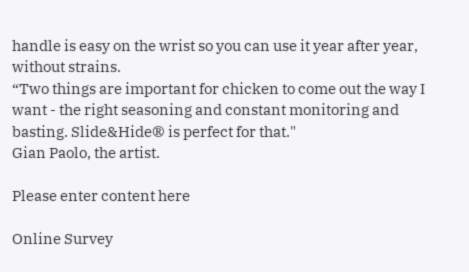handle is easy on the wrist so you can use it year after year, without strains.
“Two things are important for chicken to come out the way I want - the right seasoning and constant monitoring and basting. Slide&Hide® is perfect for that."
Gian Paolo, the artist.

Please enter content here

Online Survey